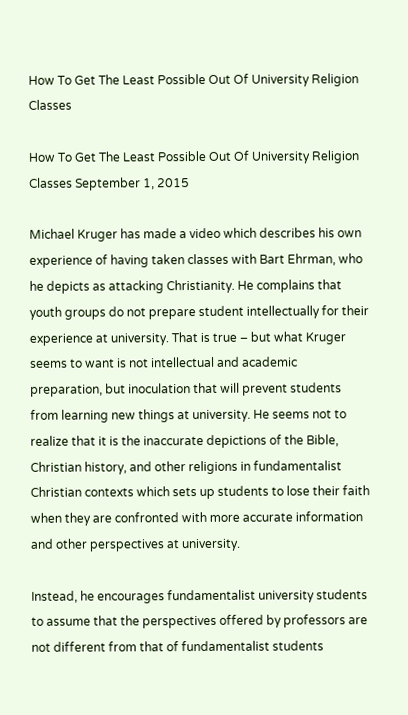How To Get The Least Possible Out Of University Religion Classes

How To Get The Least Possible Out Of University Religion Classes September 1, 2015

Michael Kruger has made a video which describes his own experience of having taken classes with Bart Ehrman, who he depicts as attacking Christianity. He complains that youth groups do not prepare student intellectually for their experience at university. That is true – but what Kruger seems to want is not intellectual and academic preparation, but inoculation that will prevent students from learning new things at university. He seems not to realize that it is the inaccurate depictions of the Bible, Christian history, and other religions in fundamentalist Christian contexts which sets up students to lose their faith when they are confronted with more accurate information and other perspectives at university.

Instead, he encourages fundamentalist university students to assume that the perspectives offered by professors are not different from that of fundamentalist students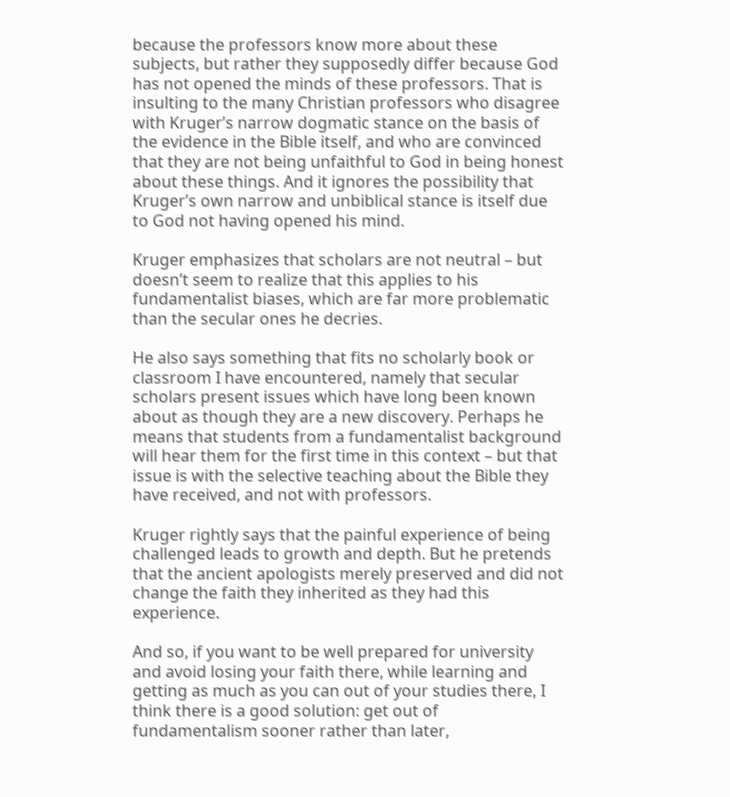because the professors know more about these subjects, but rather they supposedly differ because God has not opened the minds of these professors. That is insulting to the many Christian professors who disagree with Kruger’s narrow dogmatic stance on the basis of the evidence in the Bible itself, and who are convinced that they are not being unfaithful to God in being honest about these things. And it ignores the possibility that Kruger’s own narrow and unbiblical stance is itself due to God not having opened his mind.

Kruger emphasizes that scholars are not neutral – but doesn’t seem to realize that this applies to his fundamentalist biases, which are far more problematic than the secular ones he decries.

He also says something that fits no scholarly book or classroom I have encountered, namely that secular scholars present issues which have long been known about as though they are a new discovery. Perhaps he means that students from a fundamentalist background will hear them for the first time in this context – but that issue is with the selective teaching about the Bible they have received, and not with professors.

Kruger rightly says that the painful experience of being challenged leads to growth and depth. But he pretends that the ancient apologists merely preserved and did not change the faith they inherited as they had this experience.

And so, if you want to be well prepared for university and avoid losing your faith there, while learning and getting as much as you can out of your studies there, I think there is a good solution: get out of fundamentalism sooner rather than later,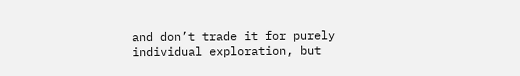and don’t trade it for purely individual exploration, but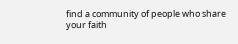find a community of people who share your faith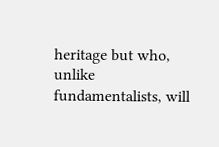heritage but who, unlike fundamentalists, will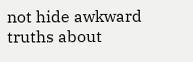not hide awkward truths about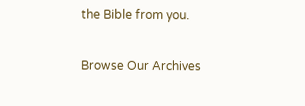the Bible from you.

Browse Our Archives